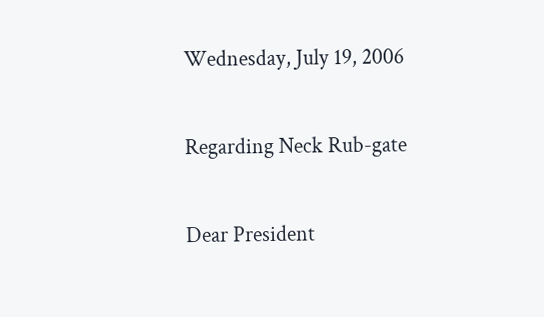Wednesday, July 19, 2006

Regarding Neck Rub-gate

Dear President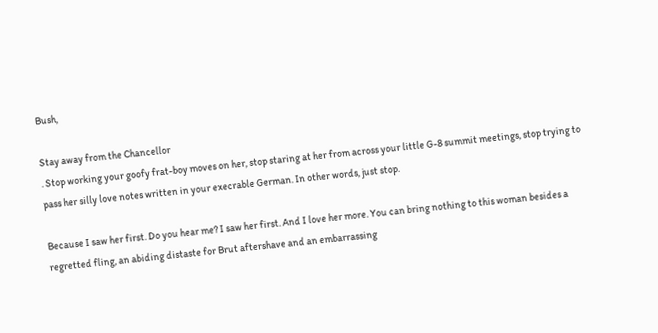Bush,

Stay away from the Chancellor
. Stop working your goofy frat-boy moves on her, stop staring at her from across your little G-8 summit meetings, stop trying to pass her silly love notes written in your execrable German. In other words, just stop.

Because I saw her first. Do you hear me? I saw her first. And I love her more. You can bring nothing to this woman besides a regretted fling, an abiding distaste for Brut aftershave and an embarrassing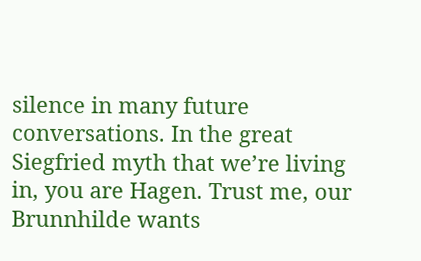silence in many future conversations. In the great Siegfried myth that we’re living in, you are Hagen. Trust me, our Brunnhilde wants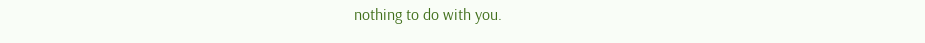nothing to do with you.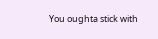You oughta stick with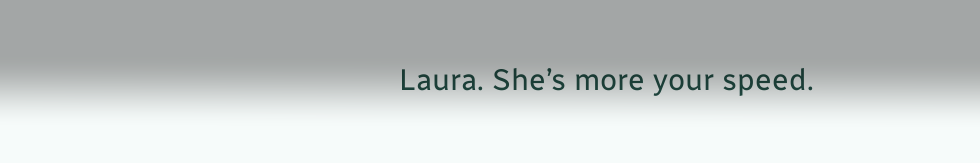Laura. She’s more your speed.